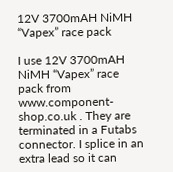12V 3700mAH NiMH “Vapex” race pack

I use 12V 3700mAH NiMH “Vapex” race pack from www.component-shop.co.uk . They are terminated in a Futabs connector. I splice in an extra lead so it can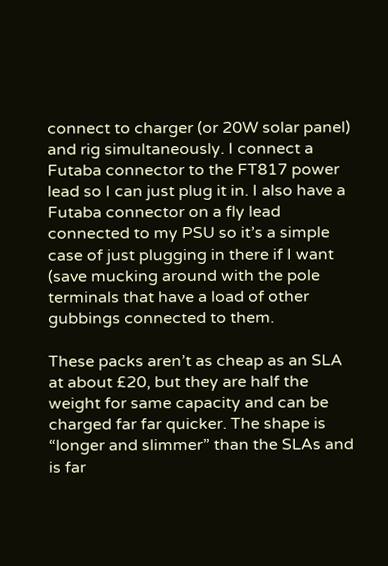connect to charger (or 20W solar panel) and rig simultaneously. I connect a Futaba connector to the FT817 power lead so I can just plug it in. I also have a Futaba connector on a fly lead connected to my PSU so it’s a simple case of just plugging in there if I want (save mucking around with the pole terminals that have a load of other gubbings connected to them.

These packs aren’t as cheap as an SLA at about £20, but they are half the weight for same capacity and can be charged far far quicker. The shape is “longer and slimmer” than the SLAs and is far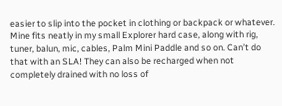easier to slip into the pocket in clothing or backpack or whatever. Mine fits neatly in my small Explorer hard case, along with rig, tuner, balun, mic, cables, Palm Mini Paddle and so on. Can’t do that with an SLA! They can also be recharged when not completely drained with no loss of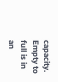capacity. Empty to full is in an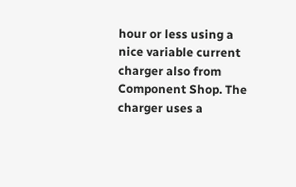hour or less using a nice variable current charger also from Component Shop. The charger uses a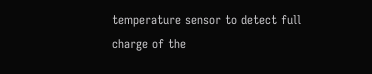temperature sensor to detect full charge of the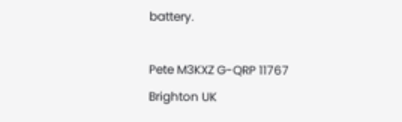battery.

Pete M3KXZ G-QRP 11767
Brighton UK